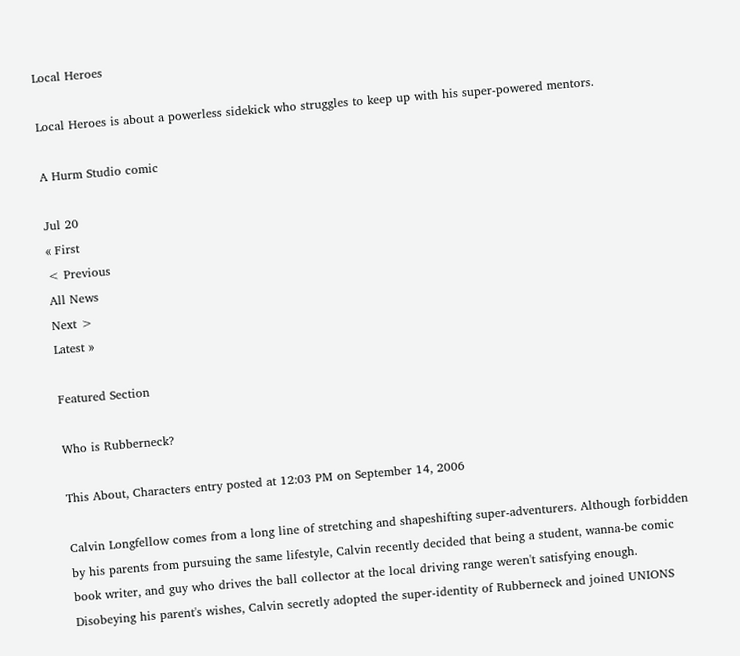Local Heroes

Local Heroes is about a powerless sidekick who struggles to keep up with his super-powered mentors.

A Hurm Studio comic

Jul 20
« First
< Previous
All News
Next >
Latest »

Featured Section

Who is Rubberneck?

This About, Characters entry posted at 12:03 PM on September 14, 2006

Calvin Longfellow comes from a long line of stretching and shapeshifting super-adventurers. Although forbidden by his parents from pursuing the same lifestyle, Calvin recently decided that being a student, wanna-be comic book writer, and guy who drives the ball collector at the local driving range weren't satisfying enough. Disobeying his parent's wishes, Calvin secretly adopted the super-identity of Rubberneck and joined UNIONS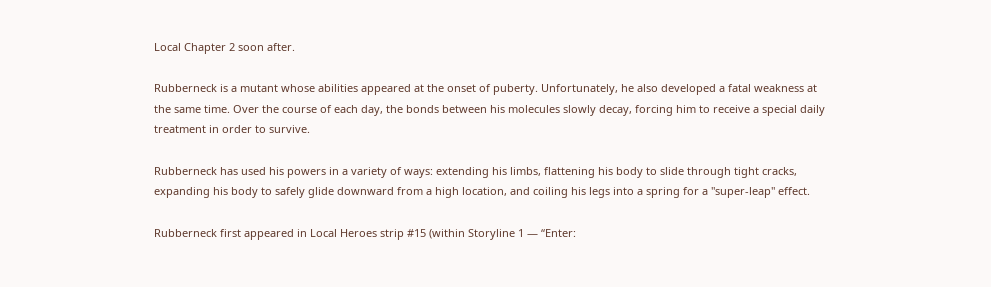Local Chapter 2 soon after.

Rubberneck is a mutant whose abilities appeared at the onset of puberty. Unfortunately, he also developed a fatal weakness at the same time. Over the course of each day, the bonds between his molecules slowly decay, forcing him to receive a special daily treatment in order to survive.

Rubberneck has used his powers in a variety of ways: extending his limbs, flattening his body to slide through tight cracks, expanding his body to safely glide downward from a high location, and coiling his legs into a spring for a "super-leap" effect.

Rubberneck first appeared in Local Heroes strip #15 (within Storyline 1 — “Enter: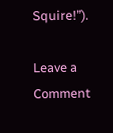Squire!”).

Leave a Comment